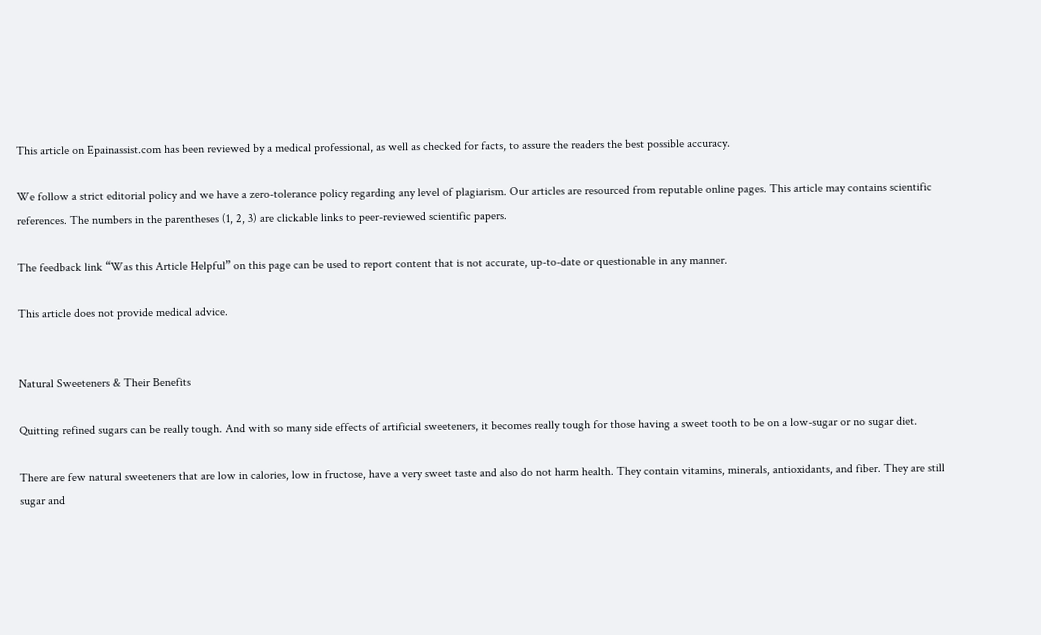This article on Epainassist.com has been reviewed by a medical professional, as well as checked for facts, to assure the readers the best possible accuracy.

We follow a strict editorial policy and we have a zero-tolerance policy regarding any level of plagiarism. Our articles are resourced from reputable online pages. This article may contains scientific references. The numbers in the parentheses (1, 2, 3) are clickable links to peer-reviewed scientific papers.

The feedback link “Was this Article Helpful” on this page can be used to report content that is not accurate, up-to-date or questionable in any manner.

This article does not provide medical advice.


Natural Sweeteners & Their Benefits

Quitting refined sugars can be really tough. And with so many side effects of artificial sweeteners, it becomes really tough for those having a sweet tooth to be on a low-sugar or no sugar diet.

There are few natural sweeteners that are low in calories, low in fructose, have a very sweet taste and also do not harm health. They contain vitamins, minerals, antioxidants, and fiber. They are still sugar and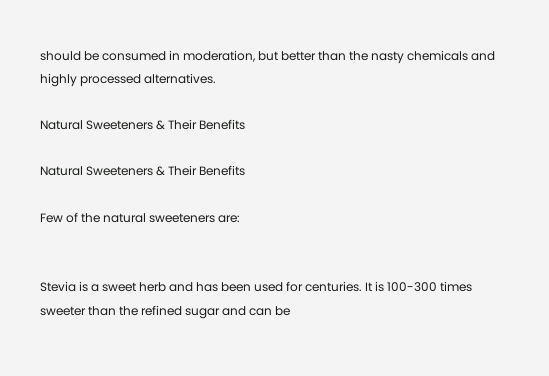should be consumed in moderation, but better than the nasty chemicals and highly processed alternatives.

Natural Sweeteners & Their Benefits

Natural Sweeteners & Their Benefits

Few of the natural sweeteners are:


Stevia is a sweet herb and has been used for centuries. It is 100-300 times sweeter than the refined sugar and can be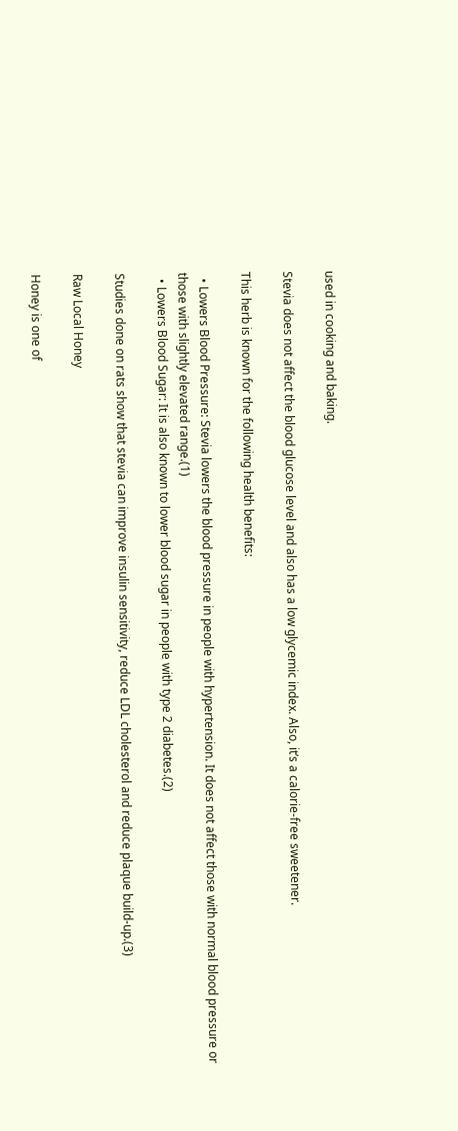used in cooking and baking.

Stevia does not affect the blood glucose level and also has a low glycemic index. Also, it’s a calorie-free sweetener.

This herb is known for the following health benefits:

  • Lowers Blood Pressure: Stevia lowers the blood pressure in people with hypertension. It does not affect those with normal blood pressure or those with slightly elevated range.(1)
  • Lowers Blood Sugar: It is also known to lower blood sugar in people with type 2 diabetes.(2)

Studies done on rats show that stevia can improve insulin sensitivity, reduce LDL cholesterol and reduce plaque build-up.(3)

Raw Local Honey

Honey is one of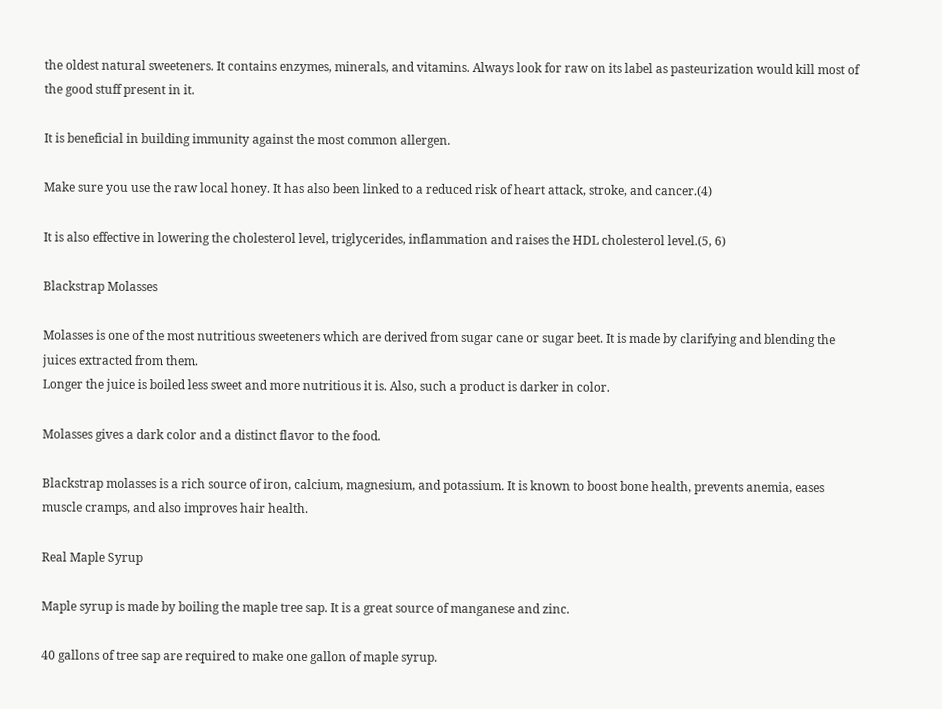the oldest natural sweeteners. It contains enzymes, minerals, and vitamins. Always look for raw on its label as pasteurization would kill most of the good stuff present in it.

It is beneficial in building immunity against the most common allergen.

Make sure you use the raw local honey. It has also been linked to a reduced risk of heart attack, stroke, and cancer.(4)

It is also effective in lowering the cholesterol level, triglycerides, inflammation and raises the HDL cholesterol level.(5, 6)

Blackstrap Molasses

Molasses is one of the most nutritious sweeteners which are derived from sugar cane or sugar beet. It is made by clarifying and blending the juices extracted from them.
Longer the juice is boiled less sweet and more nutritious it is. Also, such a product is darker in color.

Molasses gives a dark color and a distinct flavor to the food.

Blackstrap molasses is a rich source of iron, calcium, magnesium, and potassium. It is known to boost bone health, prevents anemia, eases muscle cramps, and also improves hair health.

Real Maple Syrup

Maple syrup is made by boiling the maple tree sap. It is a great source of manganese and zinc.

40 gallons of tree sap are required to make one gallon of maple syrup.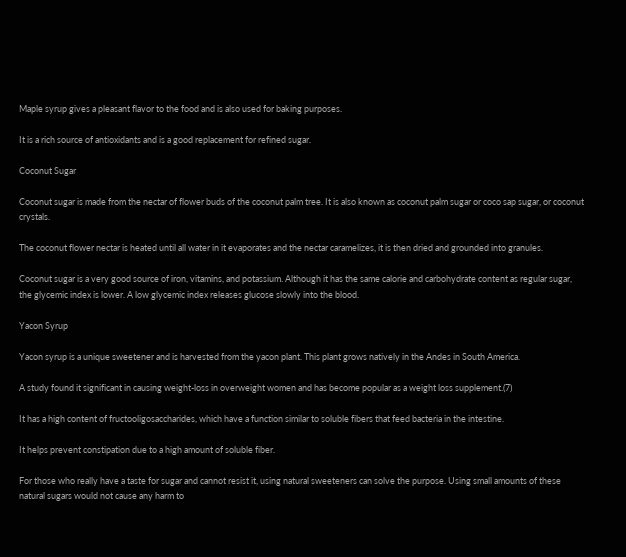Maple syrup gives a pleasant flavor to the food and is also used for baking purposes.

It is a rich source of antioxidants and is a good replacement for refined sugar.

Coconut Sugar

Coconut sugar is made from the nectar of flower buds of the coconut palm tree. It is also known as coconut palm sugar or coco sap sugar, or coconut crystals.

The coconut flower nectar is heated until all water in it evaporates and the nectar caramelizes, it is then dried and grounded into granules.

Coconut sugar is a very good source of iron, vitamins, and potassium. Although it has the same calorie and carbohydrate content as regular sugar, the glycemic index is lower. A low glycemic index releases glucose slowly into the blood.

Yacon Syrup

Yacon syrup is a unique sweetener and is harvested from the yacon plant. This plant grows natively in the Andes in South America.

A study found it significant in causing weight-loss in overweight women and has become popular as a weight loss supplement.(7)

It has a high content of fructooligosaccharides, which have a function similar to soluble fibers that feed bacteria in the intestine.

It helps prevent constipation due to a high amount of soluble fiber.

For those who really have a taste for sugar and cannot resist it, using natural sweeteners can solve the purpose. Using small amounts of these natural sugars would not cause any harm to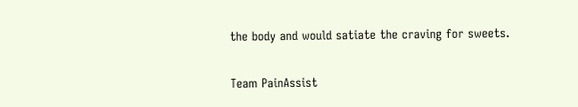the body and would satiate the craving for sweets.

Team PainAssist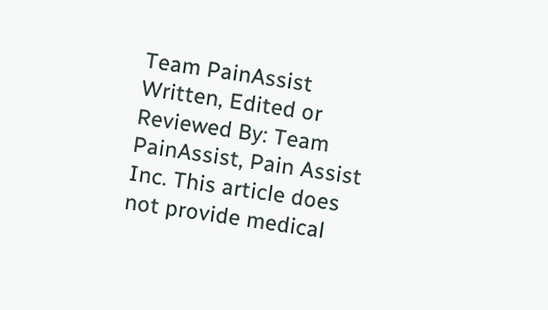Team PainAssist
Written, Edited or Reviewed By: Team PainAssist, Pain Assist Inc. This article does not provide medical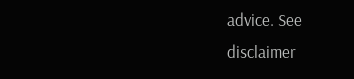advice. See disclaimer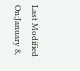Last Modified On:January 8,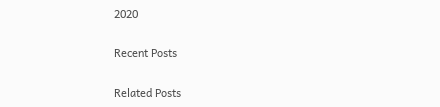2020

Recent Posts

Related Posts